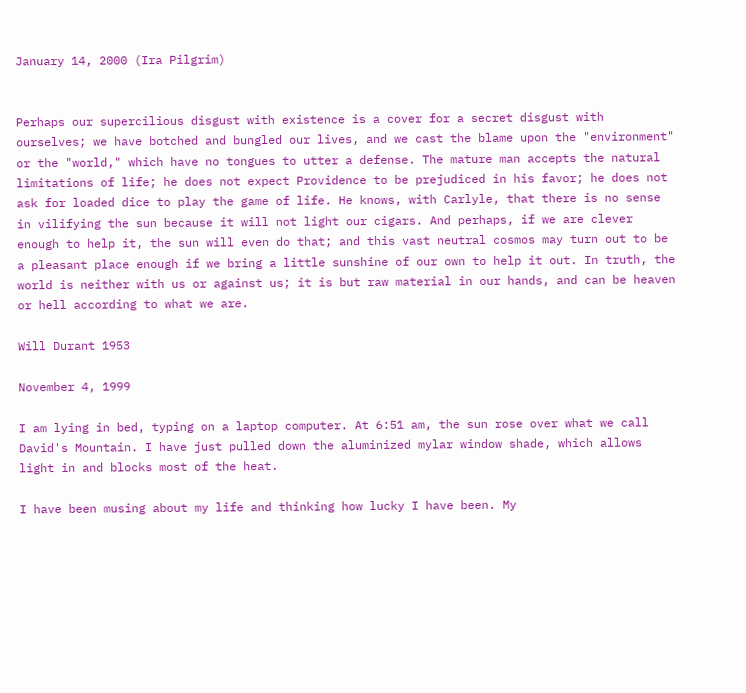January 14, 2000 (Ira Pilgrim)


Perhaps our supercilious disgust with existence is a cover for a secret disgust with ourselves; we have botched and bungled our lives, and we cast the blame upon the "environment" or the "world," which have no tongues to utter a defense. The mature man accepts the natural limitations of life; he does not expect Providence to be prejudiced in his favor; he does not ask for loaded dice to play the game of life. He knows, with Carlyle, that there is no sense in vilifying the sun because it will not light our cigars. And perhaps, if we are clever enough to help it, the sun will even do that; and this vast neutral cosmos may turn out to be a pleasant place enough if we bring a little sunshine of our own to help it out. In truth, the world is neither with us or against us; it is but raw material in our hands, and can be heaven or hell according to what we are.

Will Durant 1953

November 4, 1999

I am lying in bed, typing on a laptop computer. At 6:51 am, the sun rose over what we call David's Mountain. I have just pulled down the aluminized mylar window shade, which allows light in and blocks most of the heat.

I have been musing about my life and thinking how lucky I have been. My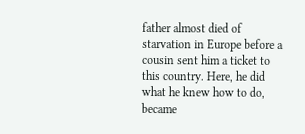father almost died of starvation in Europe before a cousin sent him a ticket to this country. Here, he did what he knew how to do, became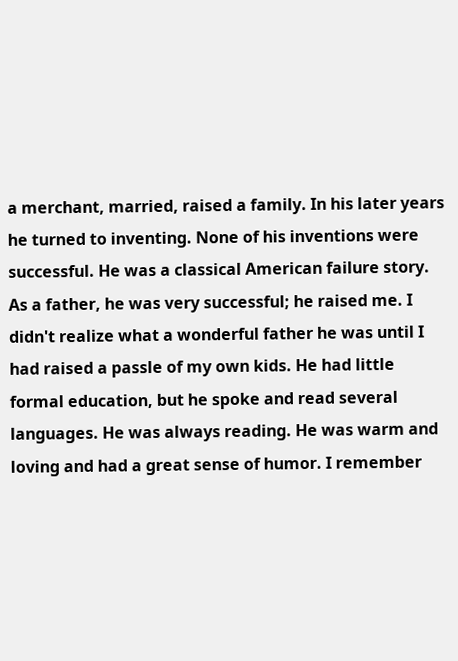a merchant, married, raised a family. In his later years he turned to inventing. None of his inventions were successful. He was a classical American failure story. As a father, he was very successful; he raised me. I didn't realize what a wonderful father he was until I had raised a passle of my own kids. He had little formal education, but he spoke and read several languages. He was always reading. He was warm and loving and had a great sense of humor. I remember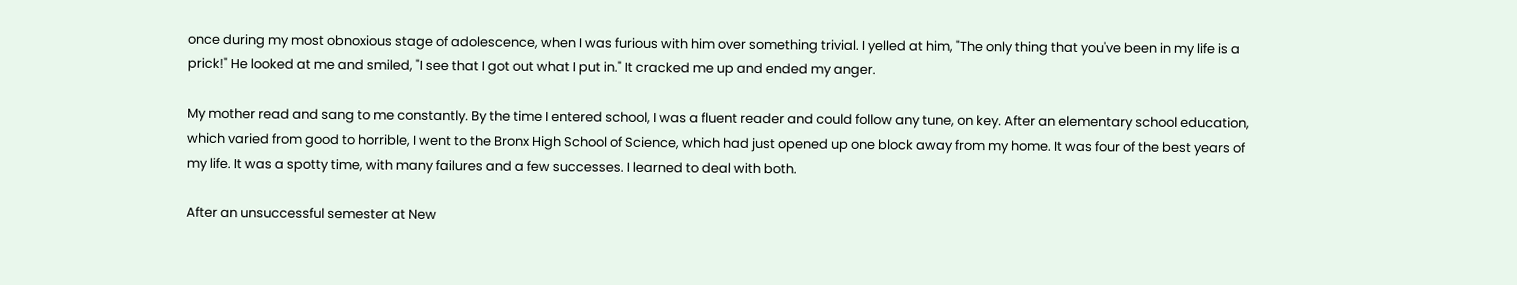once during my most obnoxious stage of adolescence, when I was furious with him over something trivial. I yelled at him, "The only thing that you've been in my life is a prick!" He looked at me and smiled, "I see that I got out what I put in." It cracked me up and ended my anger.

My mother read and sang to me constantly. By the time I entered school, I was a fluent reader and could follow any tune, on key. After an elementary school education, which varied from good to horrible, I went to the Bronx High School of Science, which had just opened up one block away from my home. It was four of the best years of my life. It was a spotty time, with many failures and a few successes. I learned to deal with both.

After an unsuccessful semester at New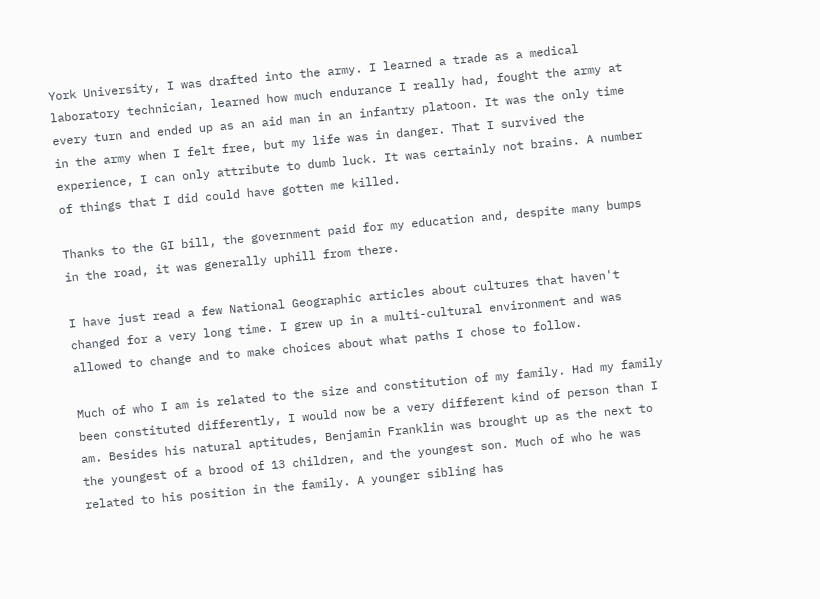York University, I was drafted into the army. I learned a trade as a medical laboratory technician, learned how much endurance I really had, fought the army at every turn and ended up as an aid man in an infantry platoon. It was the only time in the army when I felt free, but my life was in danger. That I survived the experience, I can only attribute to dumb luck. It was certainly not brains. A number of things that I did could have gotten me killed.

Thanks to the GI bill, the government paid for my education and, despite many bumps in the road, it was generally uphill from there.

I have just read a few National Geographic articles about cultures that haven't changed for a very long time. I grew up in a multi-cultural environment and was allowed to change and to make choices about what paths I chose to follow.

Much of who I am is related to the size and constitution of my family. Had my family been constituted differently, I would now be a very different kind of person than I am. Besides his natural aptitudes, Benjamin Franklin was brought up as the next to the youngest of a brood of 13 children, and the youngest son. Much of who he was related to his position in the family. A younger sibling has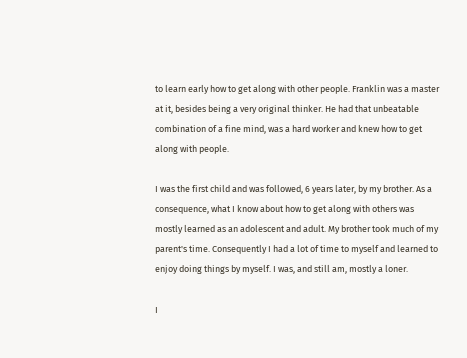to learn early how to get along with other people. Franklin was a master at it, besides being a very original thinker. He had that unbeatable combination of a fine mind, was a hard worker and knew how to get along with people.

I was the first child and was followed, 6 years later, by my brother. As a consequence, what I know about how to get along with others was mostly learned as an adolescent and adult. My brother took much of my parent's time. Consequently I had a lot of time to myself and learned to enjoy doing things by myself. I was, and still am, mostly a loner.

I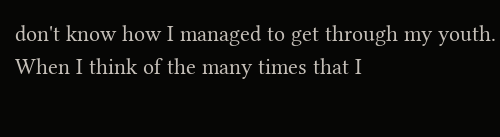don't know how I managed to get through my youth. When I think of the many times that I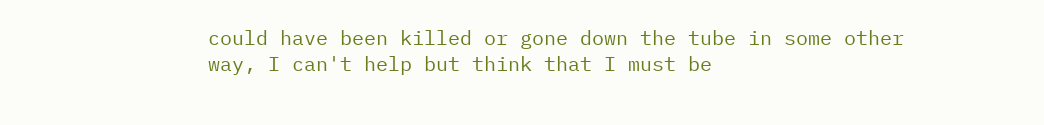could have been killed or gone down the tube in some other way, I can't help but think that I must be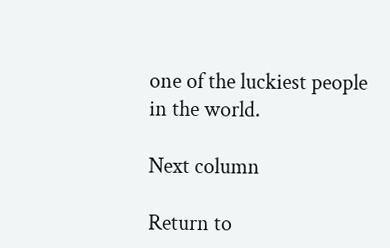one of the luckiest people in the world.

Next column

Return to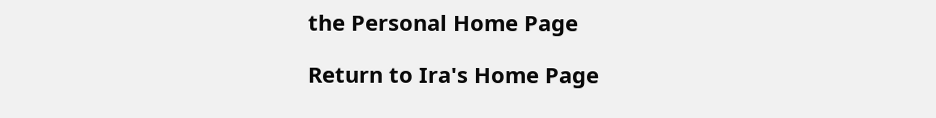the Personal Home Page

Return to Ira's Home Page